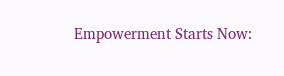Empowerment Starts Now: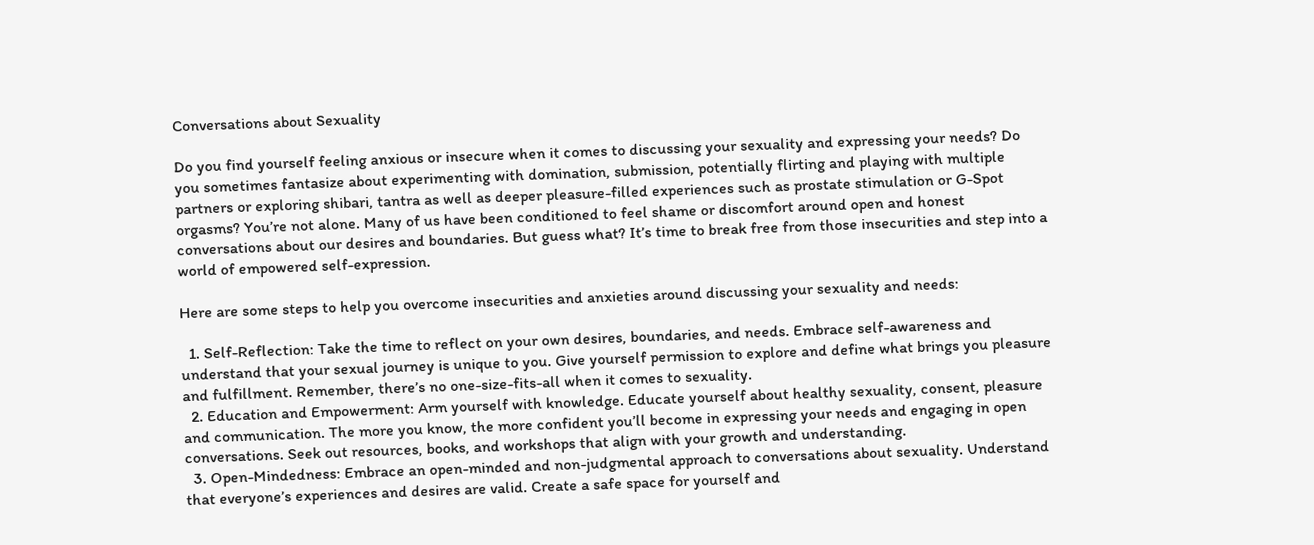Conversations about Sexuality

Do you find yourself feeling anxious or insecure when it comes to discussing your sexuality and expressing your needs? Do you sometimes fantasize about experimenting with domination, submission, potentially flirting and playing with multiple partners or exploring shibari, tantra as well as deeper pleasure-filled experiences such as prostate stimulation or G-Spot orgasms? You’re not alone. Many of us have been conditioned to feel shame or discomfort around open and honest conversations about our desires and boundaries. But guess what? It’s time to break free from those insecurities and step into a world of empowered self-expression.

Here are some steps to help you overcome insecurities and anxieties around discussing your sexuality and needs:

  1. Self-Reflection: Take the time to reflect on your own desires, boundaries, and needs. Embrace self-awareness and understand that your sexual journey is unique to you. Give yourself permission to explore and define what brings you pleasure and fulfillment. Remember, there’s no one-size-fits-all when it comes to sexuality.
  2. Education and Empowerment: Arm yourself with knowledge. Educate yourself about healthy sexuality, consent, pleasure and communication. The more you know, the more confident you’ll become in expressing your needs and engaging in open conversations. Seek out resources, books, and workshops that align with your growth and understanding.
  3. Open-Mindedness: Embrace an open-minded and non-judgmental approach to conversations about sexuality. Understand that everyone’s experiences and desires are valid. Create a safe space for yourself and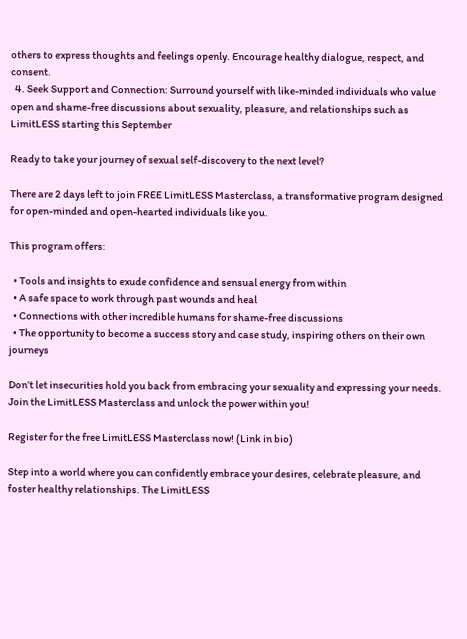others to express thoughts and feelings openly. Encourage healthy dialogue, respect, and consent.
  4. Seek Support and Connection: Surround yourself with like-minded individuals who value open and shame-free discussions about sexuality, pleasure, and relationships such as LimitLESS starting this September

Ready to take your journey of sexual self-discovery to the next level?

There are 2 days left to join FREE LimitLESS Masterclass, a transformative program designed for open-minded and open-hearted individuals like you.

This program offers:

  • Tools and insights to exude confidence and sensual energy from within
  • A safe space to work through past wounds and heal
  • Connections with other incredible humans for shame-free discussions
  • The opportunity to become a success story and case study, inspiring others on their own journeys

Don’t let insecurities hold you back from embracing your sexuality and expressing your needs. Join the LimitLESS Masterclass and unlock the power within you!

Register for the free LimitLESS Masterclass now! (Link in bio)

Step into a world where you can confidently embrace your desires, celebrate pleasure, and foster healthy relationships. The LimitLESS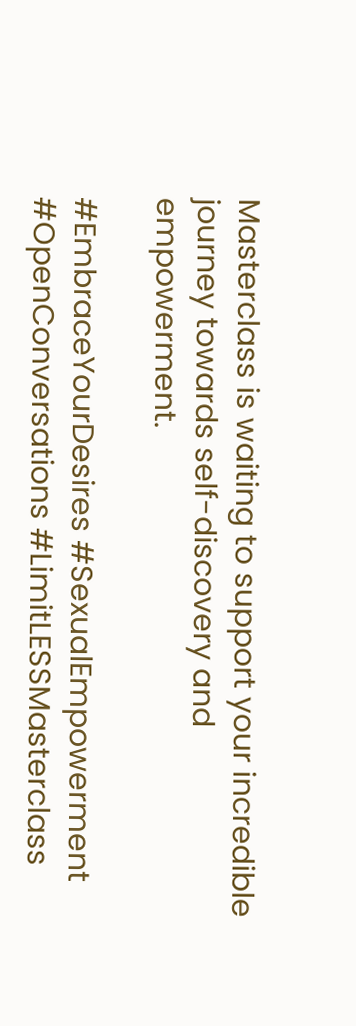Masterclass is waiting to support your incredible journey towards self-discovery and empowerment.

#EmbraceYourDesires #SexualEmpowerment #OpenConversations #LimitLESSMasterclass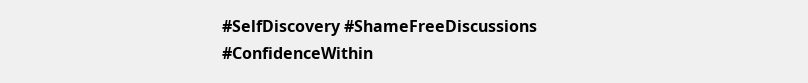#SelfDiscovery #ShameFreeDiscussions #ConfidenceWithin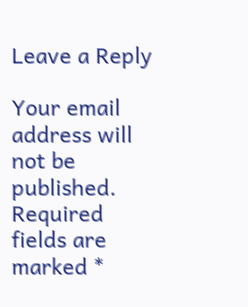Leave a Reply

Your email address will not be published. Required fields are marked *